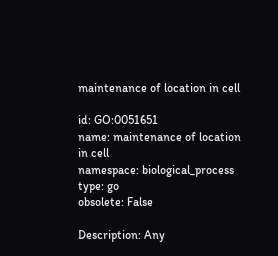maintenance of location in cell

id: GO:0051651
name: maintenance of location in cell
namespace: biological_process
type: go
obsolete: False

Description: Any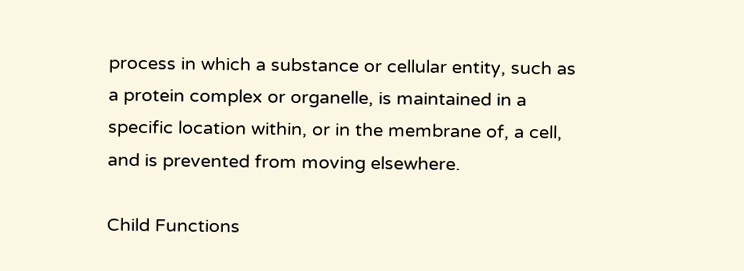process in which a substance or cellular entity, such as a protein complex or organelle, is maintained in a specific location within, or in the membrane of, a cell, and is prevented from moving elsewhere.

Child Functions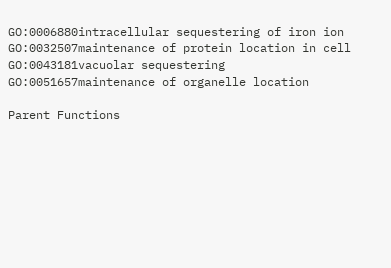GO:0006880intracellular sequestering of iron ion
GO:0032507maintenance of protein location in cell
GO:0043181vacuolar sequestering
GO:0051657maintenance of organelle location

Parent Functions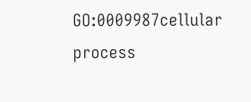GO:0009987cellular process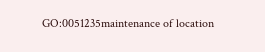GO:0051235maintenance of location